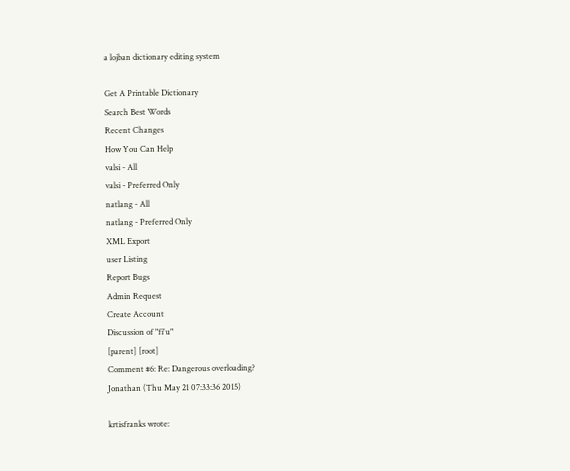a lojban dictionary editing system

Get A Printable Dictionary
Search Best Words
Recent Changes
How You Can Help
valsi - All
valsi - Preferred Only
natlang - All
natlang - Preferred Only
XML Export
user Listing
Report Bugs
Admin Request
Create Account
Discussion of "fi'u"
[parent] [root]
Comment #6: Re: Dangerous overloading?
Jonathan (Thu May 21 07:33:36 2015)

krtisfranks wrote: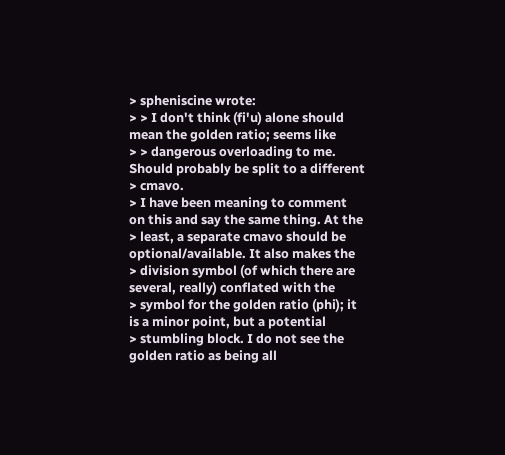> spheniscine wrote:
> > I don't think (fi'u) alone should mean the golden ratio; seems like
> > dangerous overloading to me. Should probably be split to a different
> cmavo.
> I have been meaning to comment on this and say the same thing. At the
> least, a separate cmavo should be optional/available. It also makes the
> division symbol (of which there are several, really) conflated with the
> symbol for the golden ratio (phi); it is a minor point, but a potential
> stumbling block. I do not see the golden ratio as being all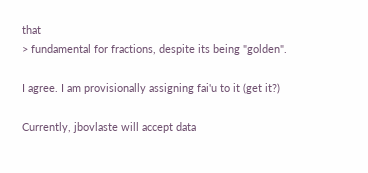that
> fundamental for fractions, despite its being "golden".

I agree. I am provisionally assigning fai'u to it (get it?)

Currently, jbovlaste will accept data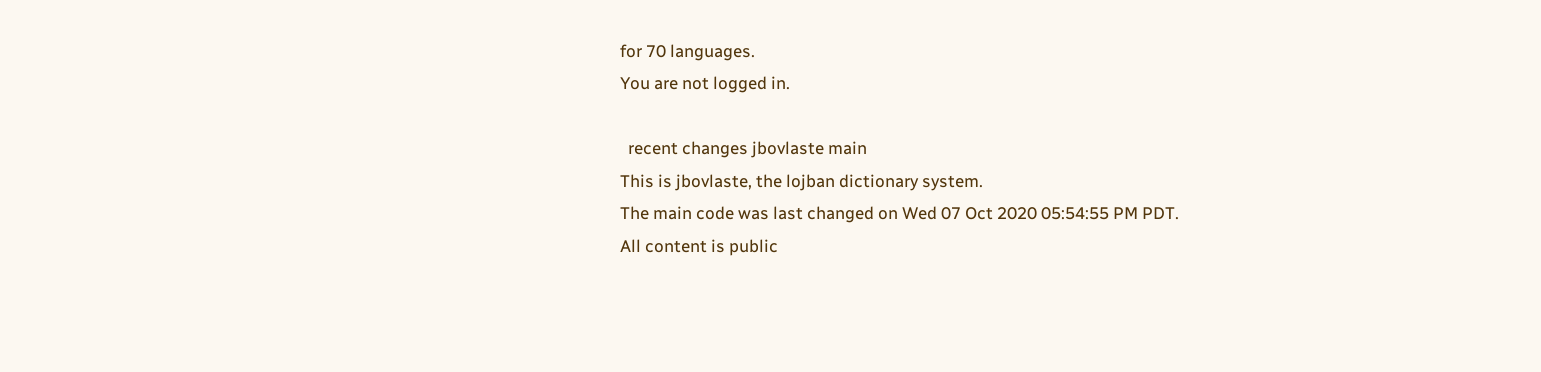for 70 languages.
You are not logged in.

  recent changes jbovlaste main
This is jbovlaste, the lojban dictionary system.
The main code was last changed on Wed 07 Oct 2020 05:54:55 PM PDT.
All content is public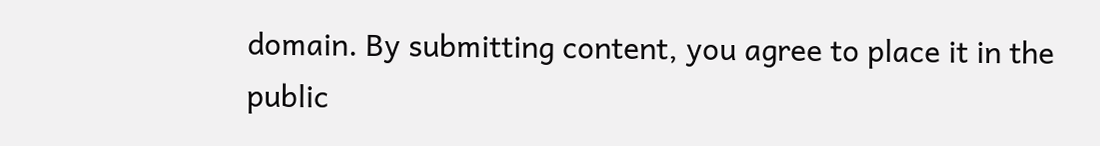domain. By submitting content, you agree to place it in the public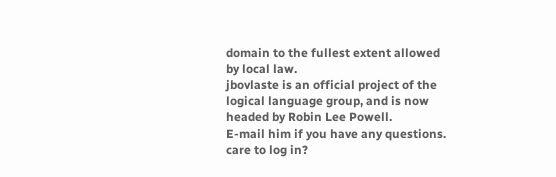domain to the fullest extent allowed by local law.
jbovlaste is an official project of the logical language group, and is now headed by Robin Lee Powell.
E-mail him if you have any questions.
care to log in?